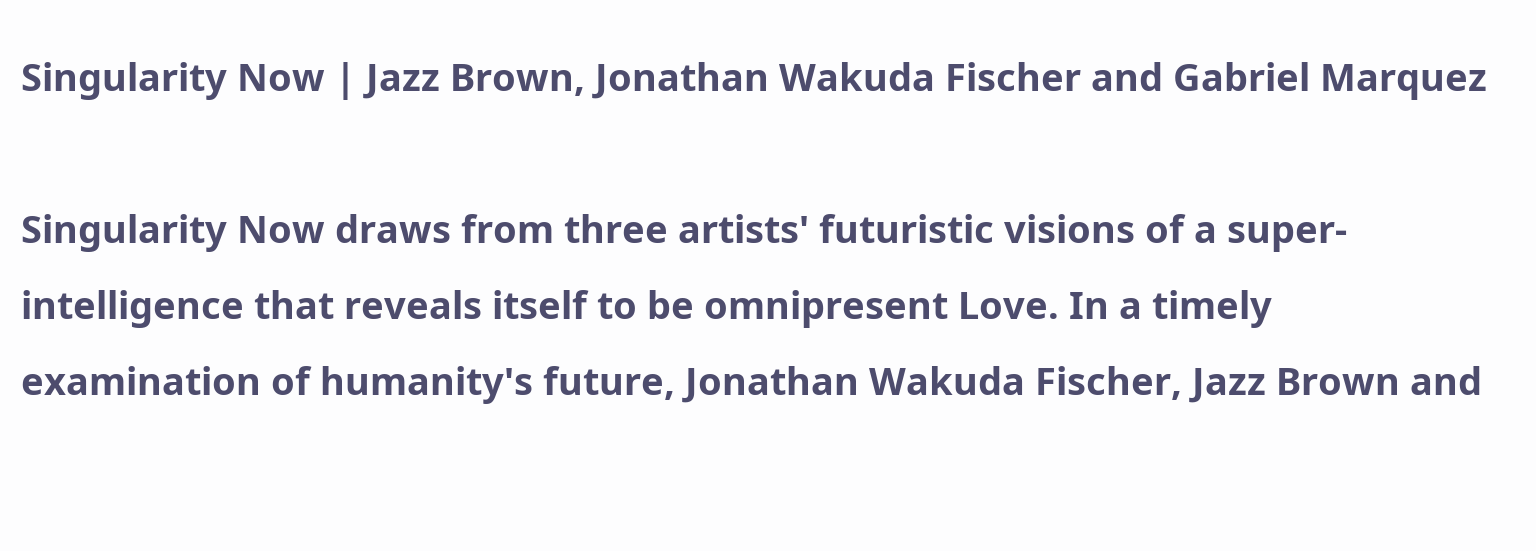Singularity Now | Jazz Brown, Jonathan Wakuda Fischer and Gabriel Marquez

Singularity Now draws from three artists' futuristic visions of a super-intelligence that reveals itself to be omnipresent Love. In a timely examination of humanity's future, Jonathan Wakuda Fischer, Jazz Brown and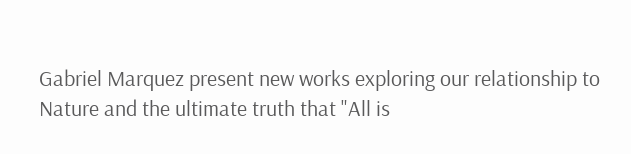Gabriel Marquez present new works exploring our relationship to Nature and the ultimate truth that "All is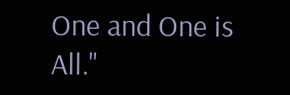One and One is All."